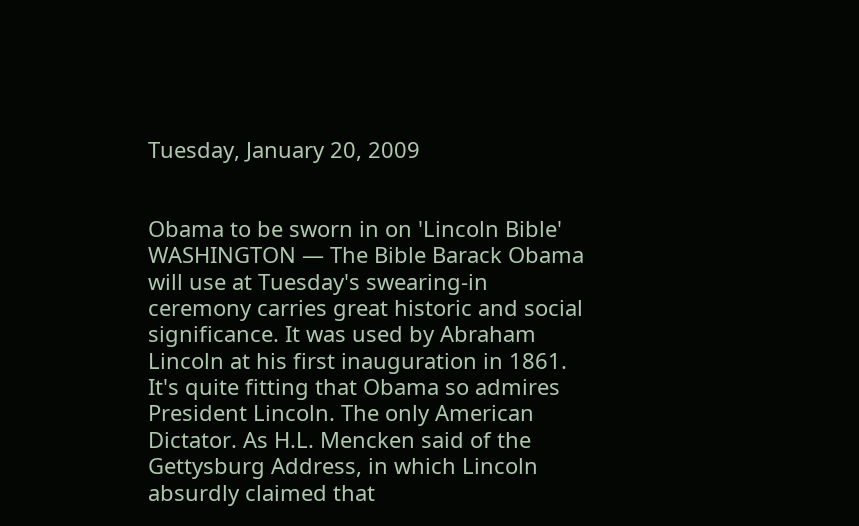Tuesday, January 20, 2009


Obama to be sworn in on 'Lincoln Bible' WASHINGTON — The Bible Barack Obama will use at Tuesday's swearing-in ceremony carries great historic and social significance. It was used by Abraham Lincoln at his first inauguration in 1861.
It's quite fitting that Obama so admires President Lincoln. The only American Dictator. As H.L. Mencken said of the Gettysburg Address, in which Lincoln absurdly claimed that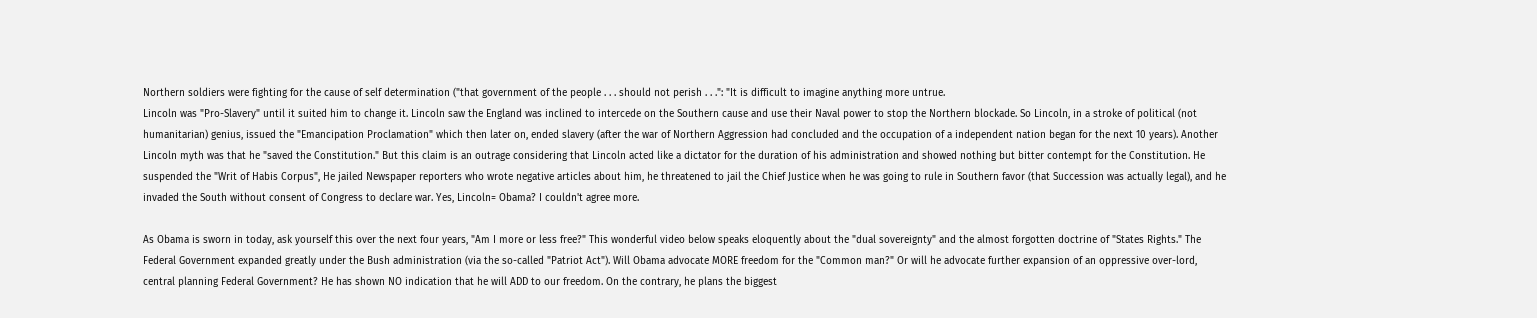Northern soldiers were fighting for the cause of self determination ("that government of the people . . . should not perish . . .": "It is difficult to imagine anything more untrue.
Lincoln was "Pro-Slavery" until it suited him to change it. Lincoln saw the England was inclined to intercede on the Southern cause and use their Naval power to stop the Northern blockade. So Lincoln, in a stroke of political (not humanitarian) genius, issued the "Emancipation Proclamation" which then later on, ended slavery (after the war of Northern Aggression had concluded and the occupation of a independent nation began for the next 10 years). Another Lincoln myth was that he "saved the Constitution." But this claim is an outrage considering that Lincoln acted like a dictator for the duration of his administration and showed nothing but bitter contempt for the Constitution. He suspended the "Writ of Habis Corpus", He jailed Newspaper reporters who wrote negative articles about him, he threatened to jail the Chief Justice when he was going to rule in Southern favor (that Succession was actually legal), and he invaded the South without consent of Congress to declare war. Yes, Lincoln= Obama? I couldn't agree more.

As Obama is sworn in today, ask yourself this over the next four years, "Am I more or less free?" This wonderful video below speaks eloquently about the "dual sovereignty" and the almost forgotten doctrine of "States Rights." The Federal Government expanded greatly under the Bush administration (via the so-called "Patriot Act"). Will Obama advocate MORE freedom for the "Common man?" Or will he advocate further expansion of an oppressive over-lord, central planning Federal Government? He has shown NO indication that he will ADD to our freedom. On the contrary, he plans the biggest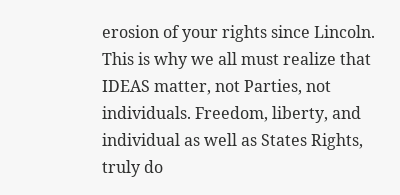erosion of your rights since Lincoln. This is why we all must realize that IDEAS matter, not Parties, not individuals. Freedom, liberty, and individual as well as States Rights, truly do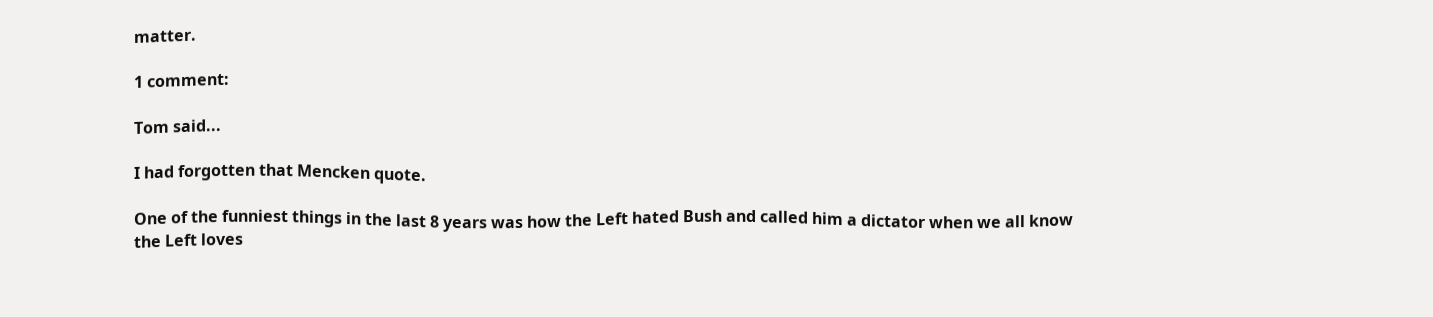matter.

1 comment:

Tom said...

I had forgotten that Mencken quote.

One of the funniest things in the last 8 years was how the Left hated Bush and called him a dictator when we all know the Left loves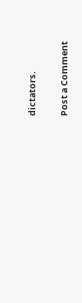dictators.

Post a Comment